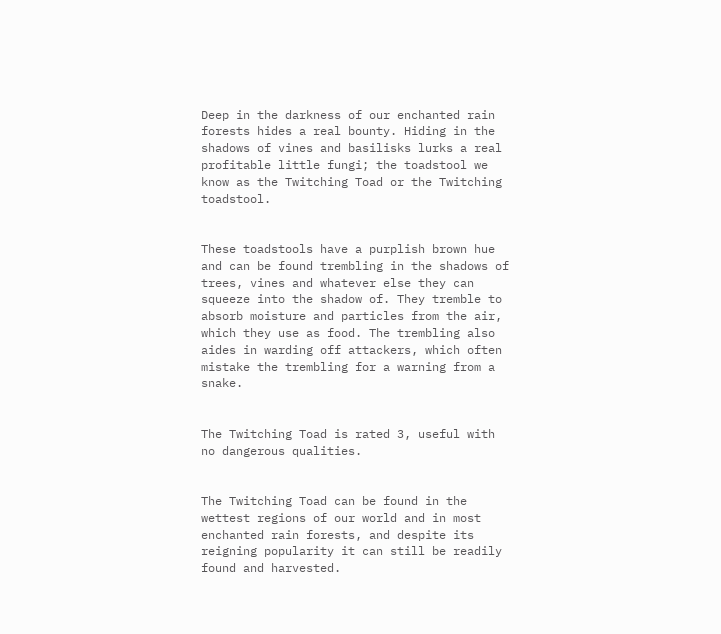Deep in the darkness of our enchanted rain forests hides a real bounty. Hiding in the shadows of vines and basilisks lurks a real profitable little fungi; the toadstool we know as the Twitching Toad or the Twitching toadstool.


These toadstools have a purplish brown hue and can be found trembling in the shadows of trees, vines and whatever else they can squeeze into the shadow of. They tremble to absorb moisture and particles from the air, which they use as food. The trembling also aides in warding off attackers, which often mistake the trembling for a warning from a snake.


The Twitching Toad is rated 3, useful with no dangerous qualities.


The Twitching Toad can be found in the wettest regions of our world and in most enchanted rain forests, and despite its reigning popularity it can still be readily found and harvested.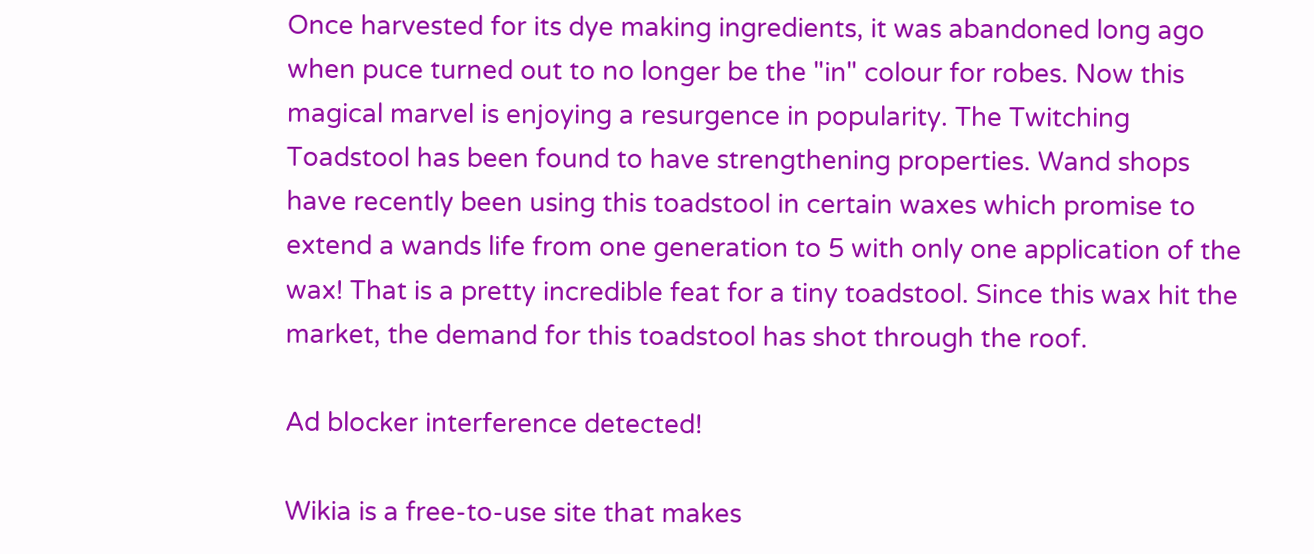Once harvested for its dye making ingredients, it was abandoned long ago when puce turned out to no longer be the "in" colour for robes. Now this magical marvel is enjoying a resurgence in popularity. The Twitching Toadstool has been found to have strengthening properties. Wand shops have recently been using this toadstool in certain waxes which promise to extend a wands life from one generation to 5 with only one application of the wax! That is a pretty incredible feat for a tiny toadstool. Since this wax hit the market, the demand for this toadstool has shot through the roof.

Ad blocker interference detected!

Wikia is a free-to-use site that makes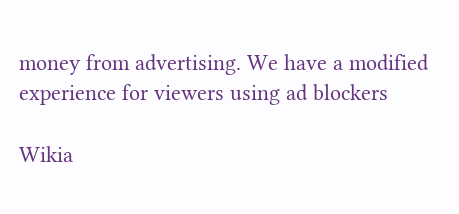money from advertising. We have a modified experience for viewers using ad blockers

Wikia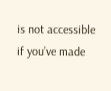is not accessible if you’ve made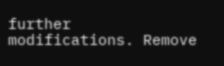further modifications. Remove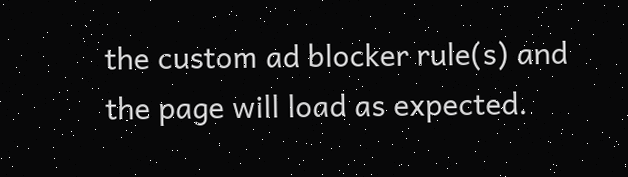the custom ad blocker rule(s) and the page will load as expected.